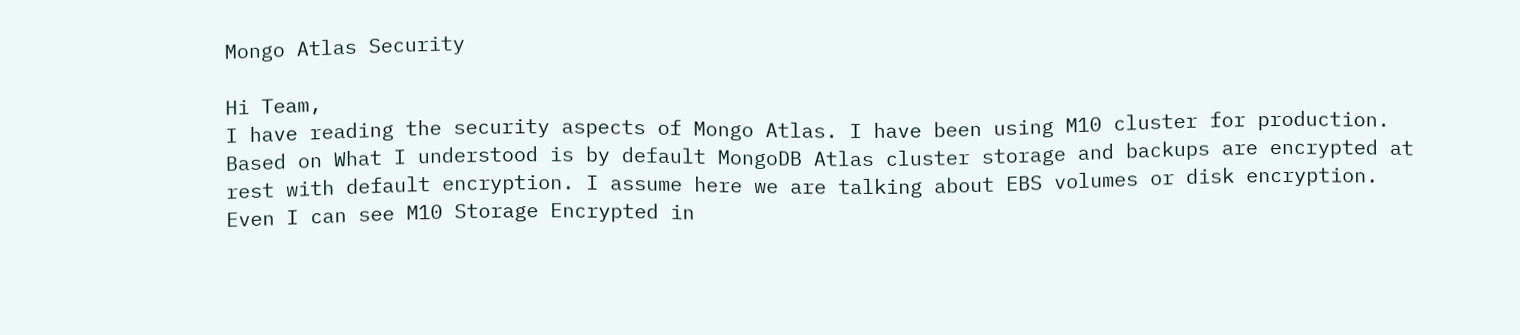Mongo Atlas Security

Hi Team,
I have reading the security aspects of Mongo Atlas. I have been using M10 cluster for production.
Based on What I understood is by default MongoDB Atlas cluster storage and backups are encrypted at rest with default encryption. I assume here we are talking about EBS volumes or disk encryption.
Even I can see M10 Storage Encrypted in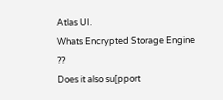Atlas UI.
Whats Encrypted Storage Engine ??
Does it also su[pport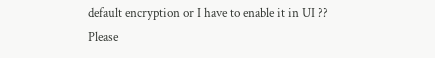default encryption or I have to enable it in UI ??
Please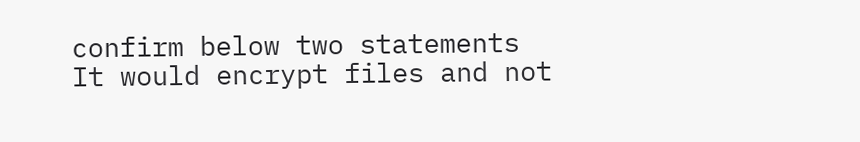confirm below two statements
It would encrypt files and not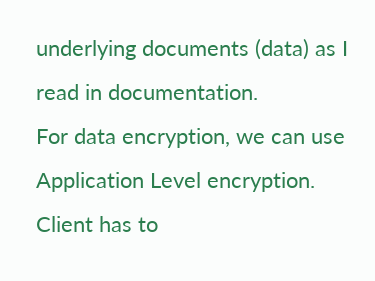underlying documents (data) as I read in documentation.
For data encryption, we can use Application Level encryption. Client has to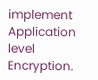implement Application level Encryption.